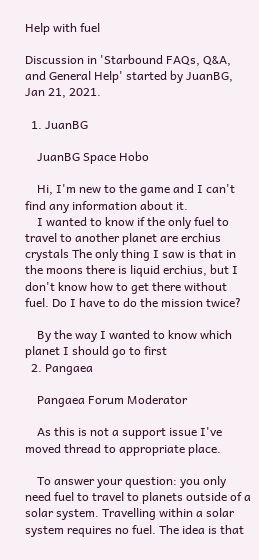Help with fuel

Discussion in 'Starbound FAQs, Q&A, and General Help' started by JuanBG, Jan 21, 2021.

  1. JuanBG

    JuanBG Space Hobo

    Hi, I'm new to the game and I can't find any information about it.
    I wanted to know if the only fuel to travel to another planet are erchius crystals The only thing I saw is that in the moons there is liquid erchius, but I don't know how to get there without fuel. Do I have to do the mission twice?

    By the way I wanted to know which planet I should go to first
  2. Pangaea

    Pangaea Forum Moderator

    As this is not a support issue I've moved thread to appropriate place.

    To answer your question: you only need fuel to travel to planets outside of a solar system. Travelling within a solar system requires no fuel. The idea is that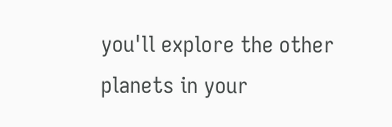you'll explore the other planets in your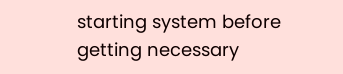starting system before getting necessary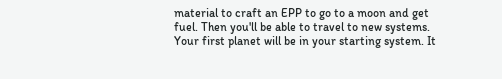material to craft an EPP to go to a moon and get fuel. Then you'll be able to travel to new systems. Your first planet will be in your starting system. It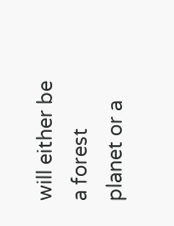will either be a forest planet or a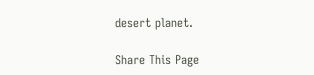desert planet.

Share This Page